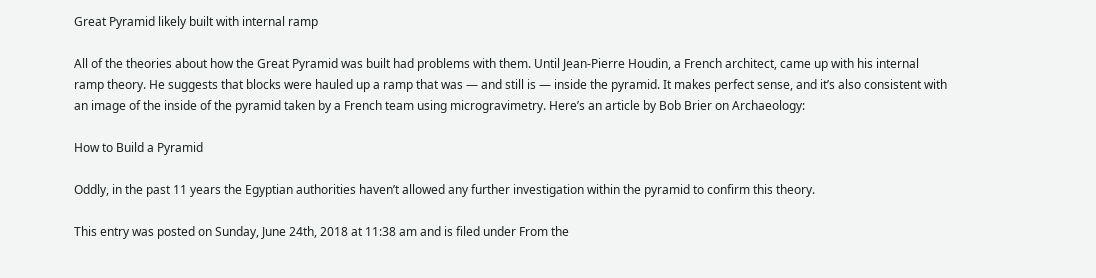Great Pyramid likely built with internal ramp

All of the theories about how the Great Pyramid was built had problems with them. Until Jean-Pierre Houdin, a French architect, came up with his internal ramp theory. He suggests that blocks were hauled up a ramp that was — and still is — inside the pyramid. It makes perfect sense, and it’s also consistent with an image of the inside of the pyramid taken by a French team using microgravimetry. Here’s an article by Bob Brier on Archaeology:

How to Build a Pyramid

Oddly, in the past 11 years the Egyptian authorities haven’t allowed any further investigation within the pyramid to confirm this theory.

This entry was posted on Sunday, June 24th, 2018 at 11:38 am and is filed under From the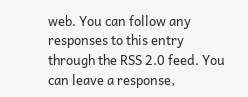web. You can follow any responses to this entry through the RSS 2.0 feed. You can leave a response,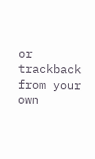or trackback from your own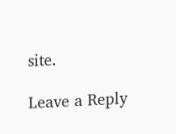site.

Leave a Reply